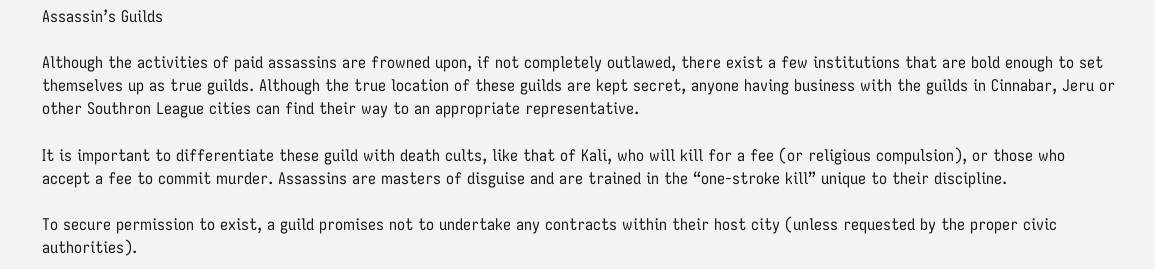Assassin’s Guilds

Although the activities of paid assassins are frowned upon, if not completely outlawed, there exist a few institutions that are bold enough to set themselves up as true guilds. Although the true location of these guilds are kept secret, anyone having business with the guilds in Cinnabar, Jeru or other Southron League cities can find their way to an appropriate representative.

It is important to differentiate these guild with death cults, like that of Kali, who will kill for a fee (or religious compulsion), or those who accept a fee to commit murder. Assassins are masters of disguise and are trained in the “one-stroke kill” unique to their discipline.

To secure permission to exist, a guild promises not to undertake any contracts within their host city (unless requested by the proper civic authorities).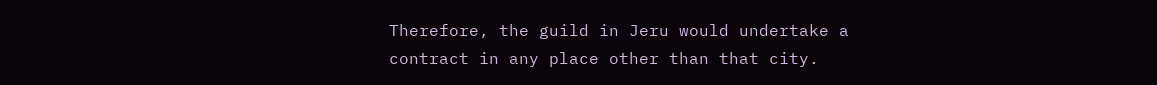Therefore, the guild in Jeru would undertake a contract in any place other than that city.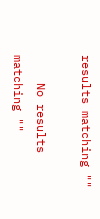results matching ""

    No results matching ""